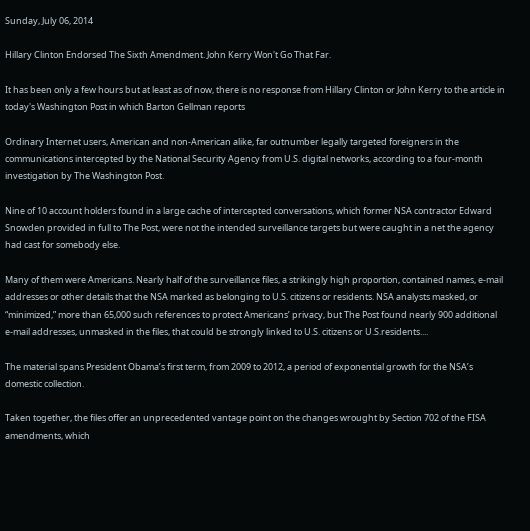Sunday, July 06, 2014

Hillary Clinton Endorsed The Sixth Amendment. John Kerry Won't Go That Far.

It has been only a few hours but at least as of now, there is no response from Hillary Clinton or John Kerry to the article in today's Washington Post in which Barton Gellman reports

Ordinary Internet users, American and non-American alike, far outnumber legally targeted foreigners in the communications intercepted by the National Security Agency from U.S. digital networks, according to a four-month investigation by The Washington Post.

Nine of 10 account holders found in a large cache of intercepted conversations, which former NSA contractor Edward Snowden provided in full to The Post, were not the intended surveillance targets but were caught in a net the agency had cast for somebody else.

Many of them were Americans. Nearly half of the surveillance files, a strikingly high proportion, contained names, e-mail addresses or other details that the NSA marked as belonging to U.S. citizens or residents. NSA analysts masked, or “minimized,” more than 65,000 such references to protect Americans’ privacy, but The Post found nearly 900 additional e-mail addresses, unmasked in the files, that could be strongly linked to U.S. citizens or U.S.residents....

The material spans President Obama’s first term, from 2009 to 2012, a period of exponential growth for the NSA’s domestic collection.

Taken together, the files offer an unprecedented vantage point on the changes wrought by Section 702 of the FISA amendments, which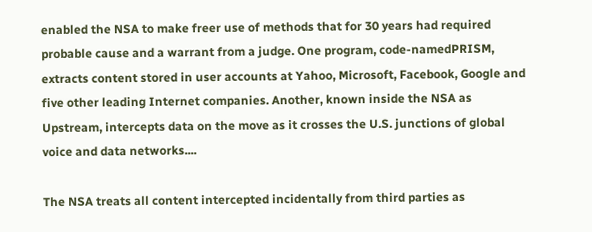enabled the NSA to make freer use of methods that for 30 years had required probable cause and a warrant from a judge. One program, code-namedPRISM, extracts content stored in user accounts at Yahoo, Microsoft, Facebook, Google and five other leading Internet companies. Another, known inside the NSA as Upstream, intercepts data on the move as it crosses the U.S. junctions of global voice and data networks....

The NSA treats all content intercepted incidentally from third parties as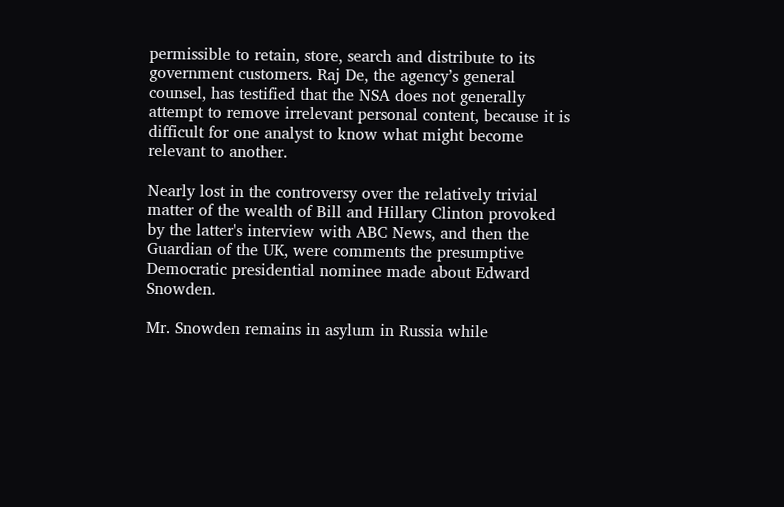permissible to retain, store, search and distribute to its government customers. Raj De, the agency’s general counsel, has testified that the NSA does not generally attempt to remove irrelevant personal content, because it is difficult for one analyst to know what might become relevant to another.

Nearly lost in the controversy over the relatively trivial matter of the wealth of Bill and Hillary Clinton provoked by the latter's interview with ABC News, and then the Guardian of the UK, were comments the presumptive Democratic presidential nominee made about Edward Snowden.

Mr. Snowden remains in asylum in Russia while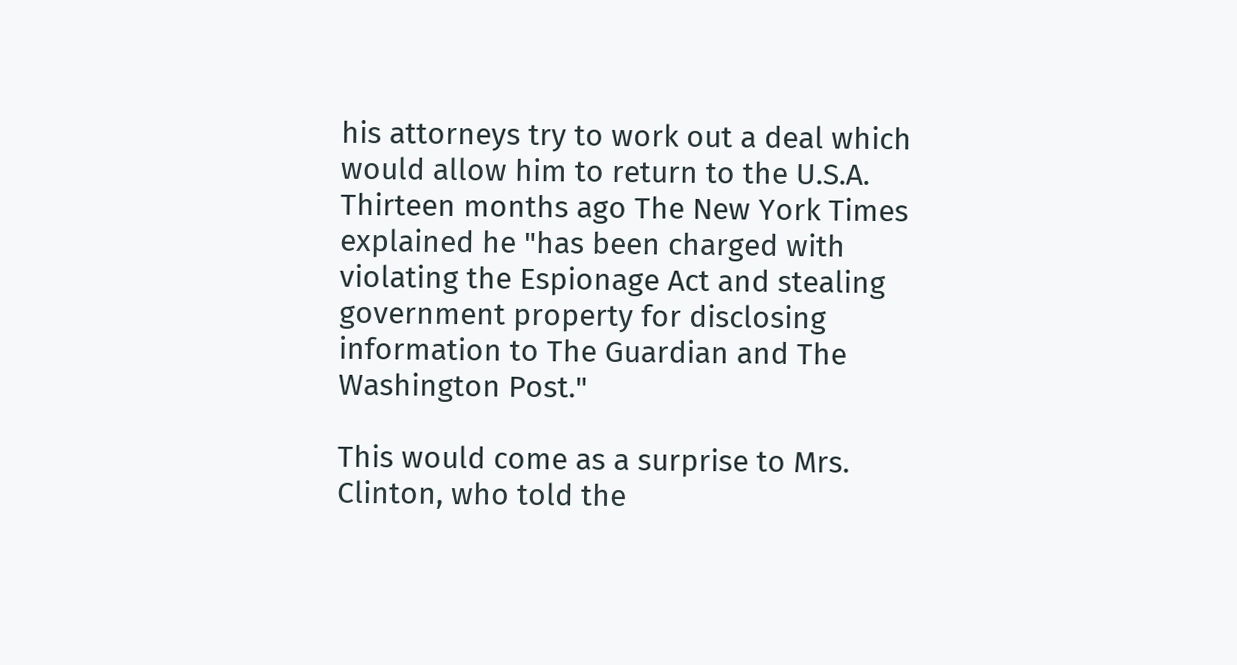his attorneys try to work out a deal which would allow him to return to the U.S.A.  Thirteen months ago The New York Times explained he "has been charged with violating the Espionage Act and stealing government property for disclosing information to The Guardian and The Washington Post."

This would come as a surprise to Mrs. Clinton, who told the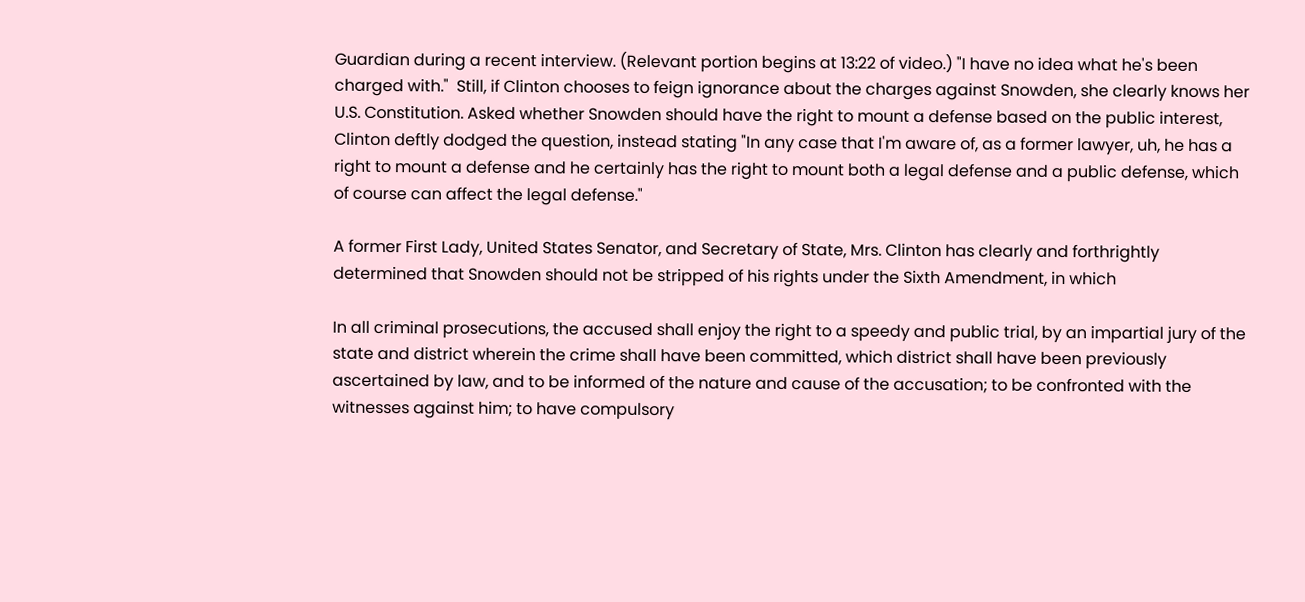Guardian during a recent interview. (Relevant portion begins at 13:22 of video.) "I have no idea what he's been charged with."  Still, if Clinton chooses to feign ignorance about the charges against Snowden, she clearly knows her U.S. Constitution. Asked whether Snowden should have the right to mount a defense based on the public interest, Clinton deftly dodged the question, instead stating "In any case that I'm aware of, as a former lawyer, uh, he has a right to mount a defense and he certainly has the right to mount both a legal defense and a public defense, which of course can affect the legal defense."

A former First Lady, United States Senator, and Secretary of State, Mrs. Clinton has clearly and forthrightly determined that Snowden should not be stripped of his rights under the Sixth Amendment, in which

In all criminal prosecutions, the accused shall enjoy the right to a speedy and public trial, by an impartial jury of the state and district wherein the crime shall have been committed, which district shall have been previously ascertained by law, and to be informed of the nature and cause of the accusation; to be confronted with the witnesses against him; to have compulsory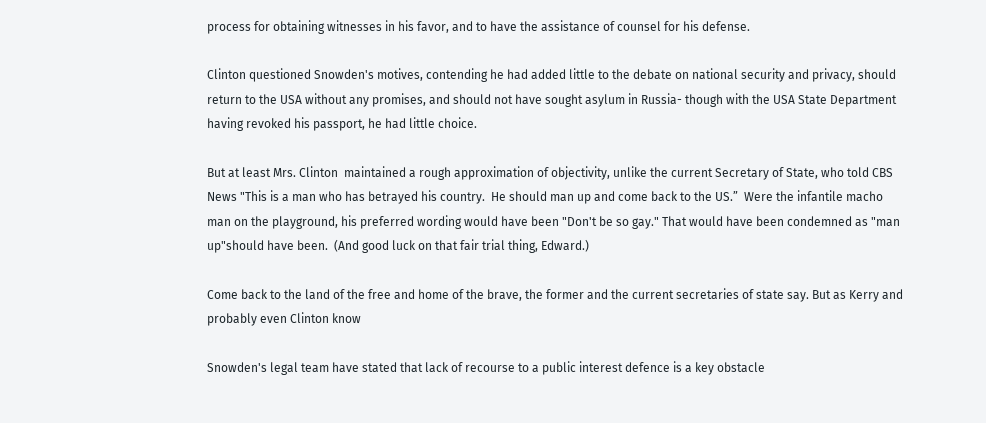process for obtaining witnesses in his favor, and to have the assistance of counsel for his defense.

Clinton questioned Snowden's motives, contending he had added little to the debate on national security and privacy, should return to the USA without any promises, and should not have sought asylum in Russia- though with the USA State Department having revoked his passport, he had little choice.

But at least Mrs. Clinton  maintained a rough approximation of objectivity, unlike the current Secretary of State, who told CBS News "This is a man who has betrayed his country.  He should man up and come back to the US.”  Were the infantile macho man on the playground, his preferred wording would have been "Don't be so gay." That would have been condemned as "man up"should have been.  (And good luck on that fair trial thing, Edward.)

Come back to the land of the free and home of the brave, the former and the current secretaries of state say. But as Kerry and probably even Clinton know

Snowden's legal team have stated that lack of recourse to a public interest defence is a key obstacle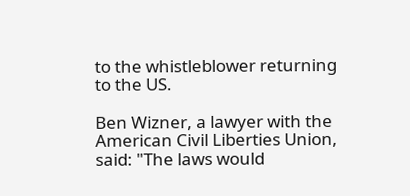to the whistleblower returning to the US.

Ben Wizner, a lawyer with the American Civil Liberties Union, said: "The laws would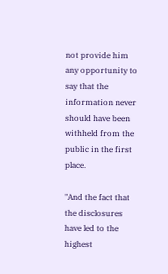not provide him any opportunity to say that the information never should have been withheld from the public in the first place.

"And the fact that the disclosures have led to the highest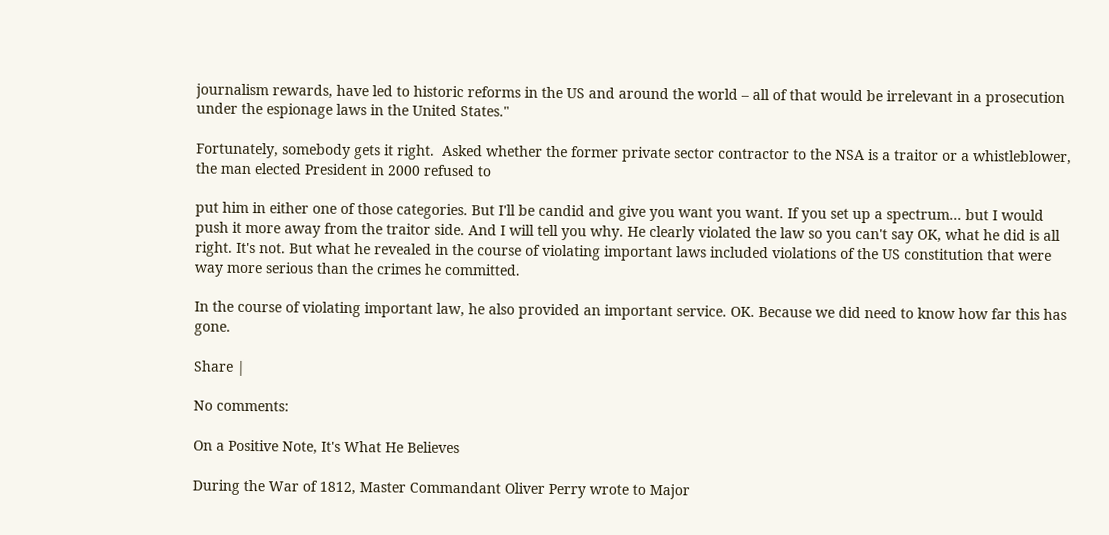journalism rewards, have led to historic reforms in the US and around the world – all of that would be irrelevant in a prosecution under the espionage laws in the United States."

Fortunately, somebody gets it right.  Asked whether the former private sector contractor to the NSA is a traitor or a whistleblower, the man elected President in 2000 refused to

put him in either one of those categories. But I'll be candid and give you want you want. If you set up a spectrum... but I would push it more away from the traitor side. And I will tell you why. He clearly violated the law so you can't say OK, what he did is all right. It's not. But what he revealed in the course of violating important laws included violations of the US constitution that were way more serious than the crimes he committed.

In the course of violating important law, he also provided an important service. OK. Because we did need to know how far this has gone.

Share |

No comments:

On a Positive Note, It's What He Believes

During the War of 1812, Master Commandant Oliver Perry wrote to Major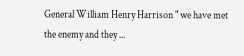General William Henry Harrison " we have met the enemy and they ...